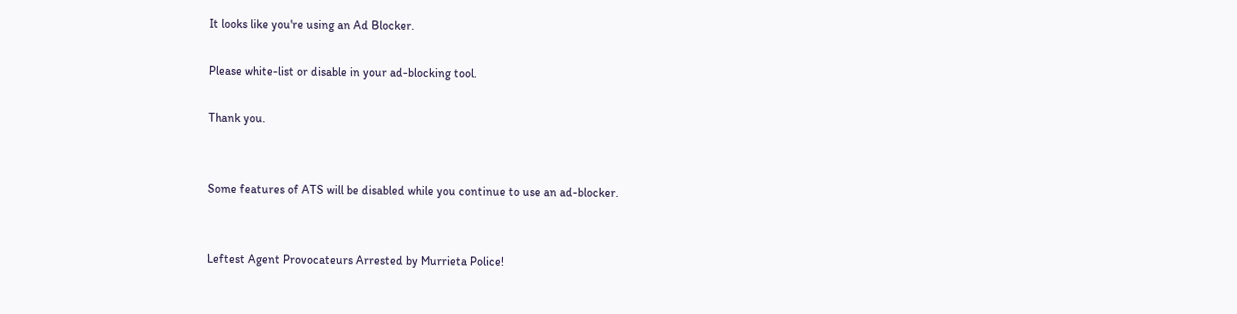It looks like you're using an Ad Blocker.

Please white-list or disable in your ad-blocking tool.

Thank you.


Some features of ATS will be disabled while you continue to use an ad-blocker.


Leftest Agent Provocateurs Arrested by Murrieta Police!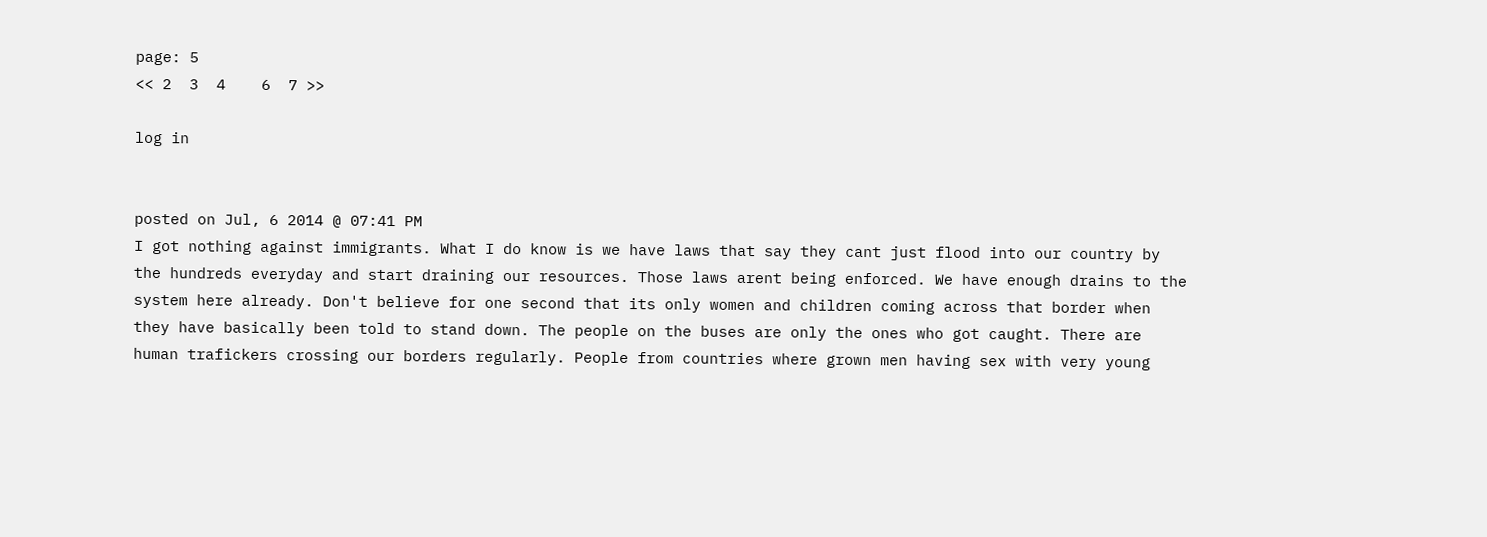page: 5
<< 2  3  4    6  7 >>

log in


posted on Jul, 6 2014 @ 07:41 PM
I got nothing against immigrants. What I do know is we have laws that say they cant just flood into our country by the hundreds everyday and start draining our resources. Those laws arent being enforced. We have enough drains to the system here already. Don't believe for one second that its only women and children coming across that border when they have basically been told to stand down. The people on the buses are only the ones who got caught. There are human trafickers crossing our borders regularly. People from countries where grown men having sex with very young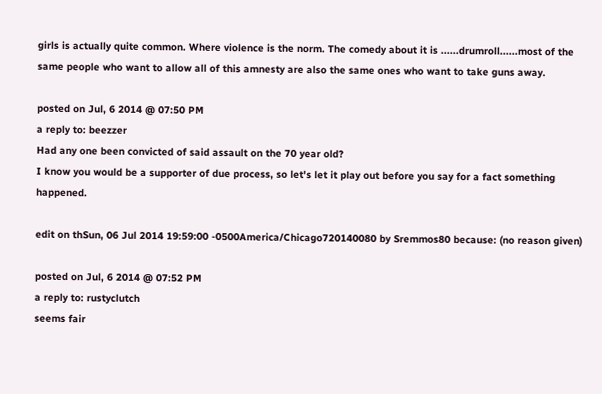girls is actually quite common. Where violence is the norm. The comedy about it is ......drumroll......most of the same people who want to allow all of this amnesty are also the same ones who want to take guns away.

posted on Jul, 6 2014 @ 07:50 PM
a reply to: beezzer
Had any one been convicted of said assault on the 70 year old?
I know you would be a supporter of due process, so let's let it play out before you say for a fact something happened.

edit on thSun, 06 Jul 2014 19:59:00 -0500America/Chicago720140080 by Sremmos80 because: (no reason given)

posted on Jul, 6 2014 @ 07:52 PM
a reply to: rustyclutch
seems fair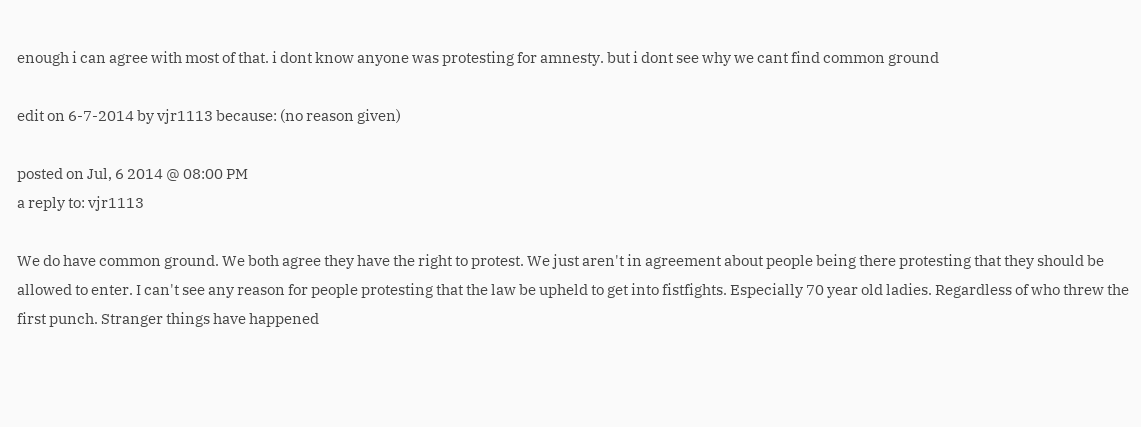enough i can agree with most of that. i dont know anyone was protesting for amnesty. but i dont see why we cant find common ground

edit on 6-7-2014 by vjr1113 because: (no reason given)

posted on Jul, 6 2014 @ 08:00 PM
a reply to: vjr1113

We do have common ground. We both agree they have the right to protest. We just aren't in agreement about people being there protesting that they should be allowed to enter. I can't see any reason for people protesting that the law be upheld to get into fistfights. Especially 70 year old ladies. Regardless of who threw the first punch. Stranger things have happened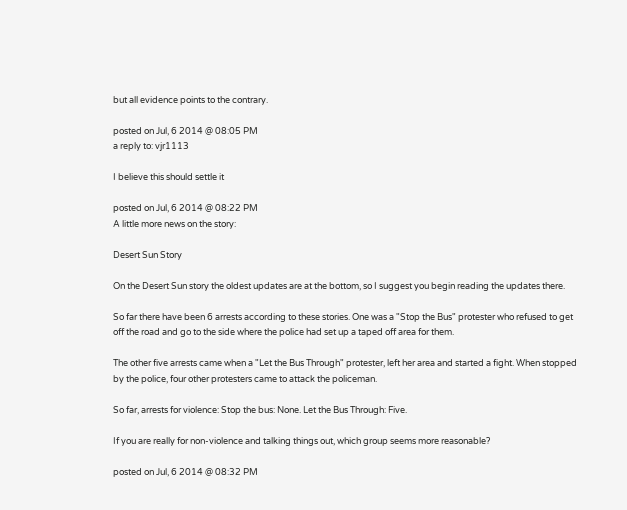but all evidence points to the contrary.

posted on Jul, 6 2014 @ 08:05 PM
a reply to: vjr1113

I believe this should settle it

posted on Jul, 6 2014 @ 08:22 PM
A little more news on the story:

Desert Sun Story

On the Desert Sun story the oldest updates are at the bottom, so I suggest you begin reading the updates there.

So far there have been 6 arrests according to these stories. One was a "Stop the Bus" protester who refused to get off the road and go to the side where the police had set up a taped off area for them.

The other five arrests came when a "Let the Bus Through" protester, left her area and started a fight. When stopped by the police, four other protesters came to attack the policeman.

So far, arrests for violence: Stop the bus: None. Let the Bus Through: Five.

If you are really for non-violence and talking things out, which group seems more reasonable?

posted on Jul, 6 2014 @ 08:32 PM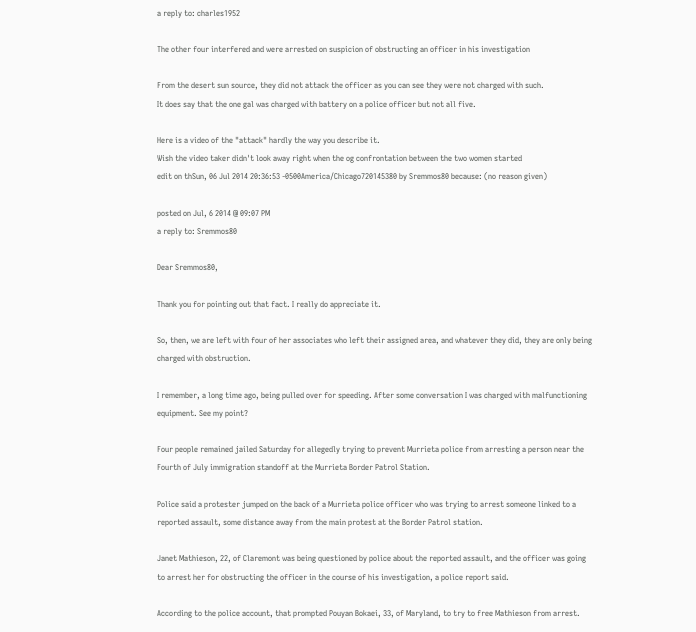a reply to: charles1952

The other four interfered and were arrested on suspicion of obstructing an officer in his investigation

From the desert sun source, they did not attack the officer as you can see they were not charged with such.
It does say that the one gal was charged with battery on a police officer but not all five.

Here is a video of the "attack" hardly the way you describe it.
Wish the video taker didn't look away right when the og confrontation between the two women started
edit on thSun, 06 Jul 2014 20:36:53 -0500America/Chicago720145380 by Sremmos80 because: (no reason given)

posted on Jul, 6 2014 @ 09:07 PM
a reply to: Sremmos80

Dear Sremmos80,

Thank you for pointing out that fact. I really do appreciate it.

So, then, we are left with four of her associates who left their assigned area, and whatever they did, they are only being charged with obstruction.

I remember, a long time ago, being pulled over for speeding. After some conversation I was charged with malfunctioning equipment. See my point?

Four people remained jailed Saturday for allegedly trying to prevent Murrieta police from arresting a person near the Fourth of July immigration standoff at the Murrieta Border Patrol Station.

Police said a protester jumped on the back of a Murrieta police officer who was trying to arrest someone linked to a reported assault, some distance away from the main protest at the Border Patrol station.

Janet Mathieson, 22, of Claremont was being questioned by police about the reported assault, and the officer was going to arrest her for obstructing the officer in the course of his investigation, a police report said.

According to the police account, that prompted Pouyan Bokaei, 33, of Maryland, to try to free Mathieson from arrest.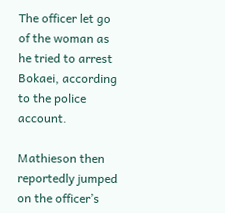The officer let go of the woman as he tried to arrest Bokaei, according to the police account.

Mathieson then reportedly jumped on the officer’s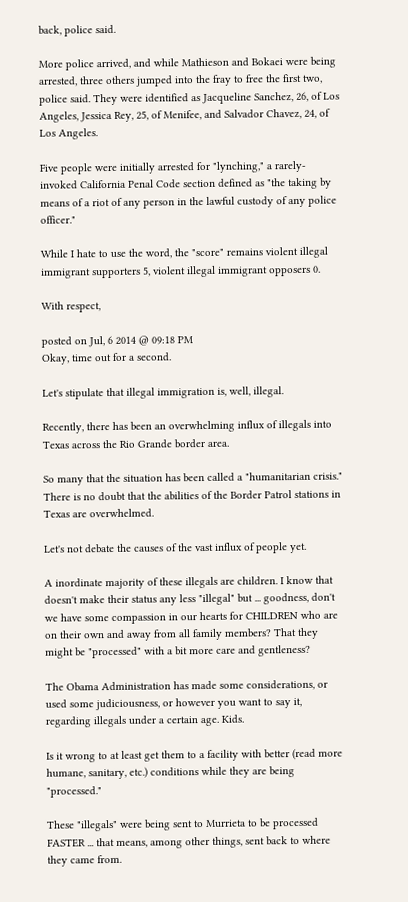back, police said.

More police arrived, and while Mathieson and Bokaei were being arrested, three others jumped into the fray to free the first two, police said. They were identified as Jacqueline Sanchez, 26, of Los Angeles, Jessica Rey, 25, of Menifee, and Salvador Chavez, 24, of Los Angeles.

Five people were initially arrested for "lynching," a rarely-invoked California Penal Code section defined as "the taking by means of a riot of any person in the lawful custody of any police officer."

While I hate to use the word, the "score" remains violent illegal immigrant supporters 5, violent illegal immigrant opposers 0.

With respect,

posted on Jul, 6 2014 @ 09:18 PM
Okay, time out for a second.

Let's stipulate that illegal immigration is, well, illegal.

Recently, there has been an overwhelming influx of illegals into Texas across the Rio Grande border area.

So many that the situation has been called a "humanitarian crisis." There is no doubt that the abilities of the Border Patrol stations in Texas are overwhelmed.

Let's not debate the causes of the vast influx of people yet.

A inordinate majority of these illegals are children. I know that doesn't make their status any less "illegal" but ... goodness, don't we have some compassion in our hearts for CHILDREN who are on their own and away from all family members? That they might be "processed" with a bit more care and gentleness?

The Obama Administration has made some considerations, or used some judiciousness, or however you want to say it, regarding illegals under a certain age. Kids.

Is it wrong to at least get them to a facility with better (read more humane, sanitary, etc.) conditions while they are being "processed."

These "illegals" were being sent to Murrieta to be processed FASTER ... that means, among other things, sent back to where they came from.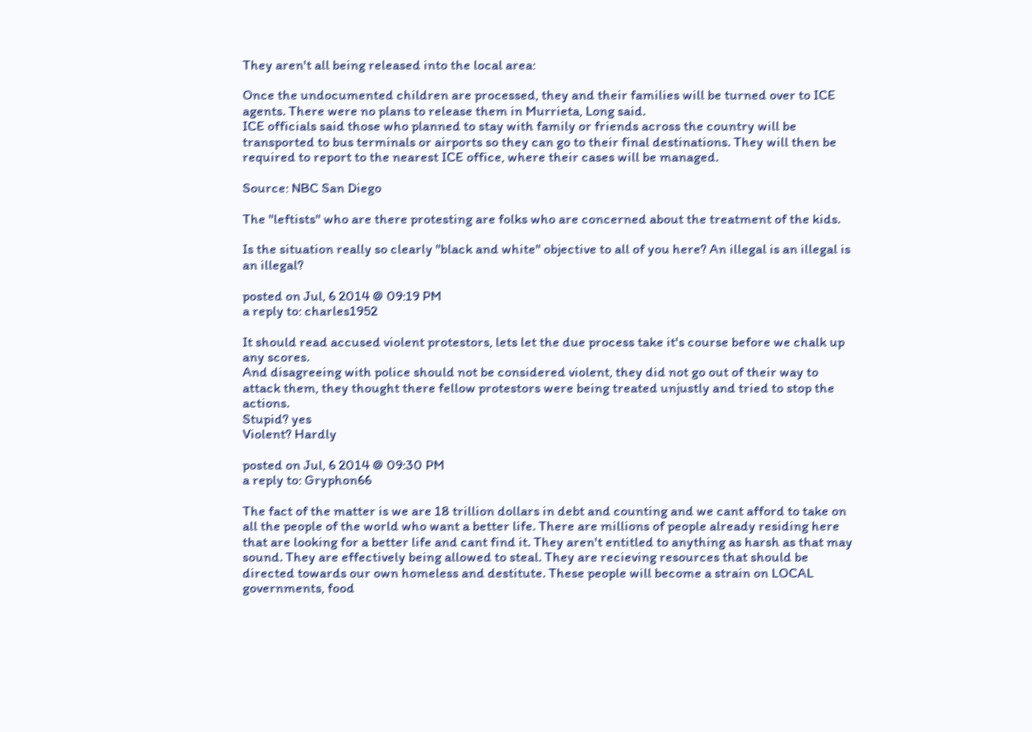They aren't all being released into the local area:

Once the undocumented children are processed, they and their families will be turned over to ICE agents. There were no plans to release them in Murrieta, Long said.
ICE officials said those who planned to stay with family or friends across the country will be transported to bus terminals or airports so they can go to their final destinations. They will then be required to report to the nearest ICE office, where their cases will be managed.

Source: NBC San Diego

The "leftists" who are there protesting are folks who are concerned about the treatment of the kids.

Is the situation really so clearly "black and white" objective to all of you here? An illegal is an illegal is an illegal?

posted on Jul, 6 2014 @ 09:19 PM
a reply to: charles1952

It should read accused violent protestors, lets let the due process take it's course before we chalk up any scores.
And disagreeing with police should not be considered violent, they did not go out of their way to attack them, they thought there fellow protestors were being treated unjustly and tried to stop the actions.
Stupid? yes
Violent? Hardly

posted on Jul, 6 2014 @ 09:30 PM
a reply to: Gryphon66

The fact of the matter is we are 18 trillion dollars in debt and counting and we cant afford to take on all the people of the world who want a better life. There are millions of people already residing here that are looking for a better life and cant find it. They aren't entitled to anything as harsh as that may sound. They are effectively being allowed to steal. They are recieving resources that should be directed towards our own homeless and destitute. These people will become a strain on LOCAL governments, food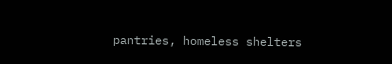pantries, homeless shelters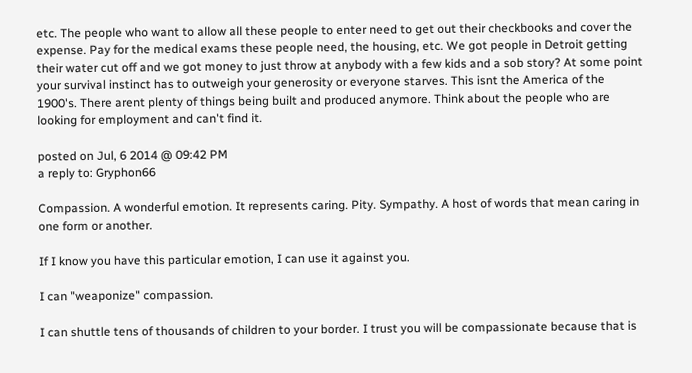etc. The people who want to allow all these people to enter need to get out their checkbooks and cover the expense. Pay for the medical exams these people need, the housing, etc. We got people in Detroit getting their water cut off and we got money to just throw at anybody with a few kids and a sob story? At some point your survival instinct has to outweigh your generosity or everyone starves. This isnt the America of the 1900's. There arent plenty of things being built and produced anymore. Think about the people who are looking for employment and can't find it.

posted on Jul, 6 2014 @ 09:42 PM
a reply to: Gryphon66

Compassion. A wonderful emotion. It represents caring. Pity. Sympathy. A host of words that mean caring in one form or another.

If I know you have this particular emotion, I can use it against you.

I can "weaponize" compassion.

I can shuttle tens of thousands of children to your border. I trust you will be compassionate because that is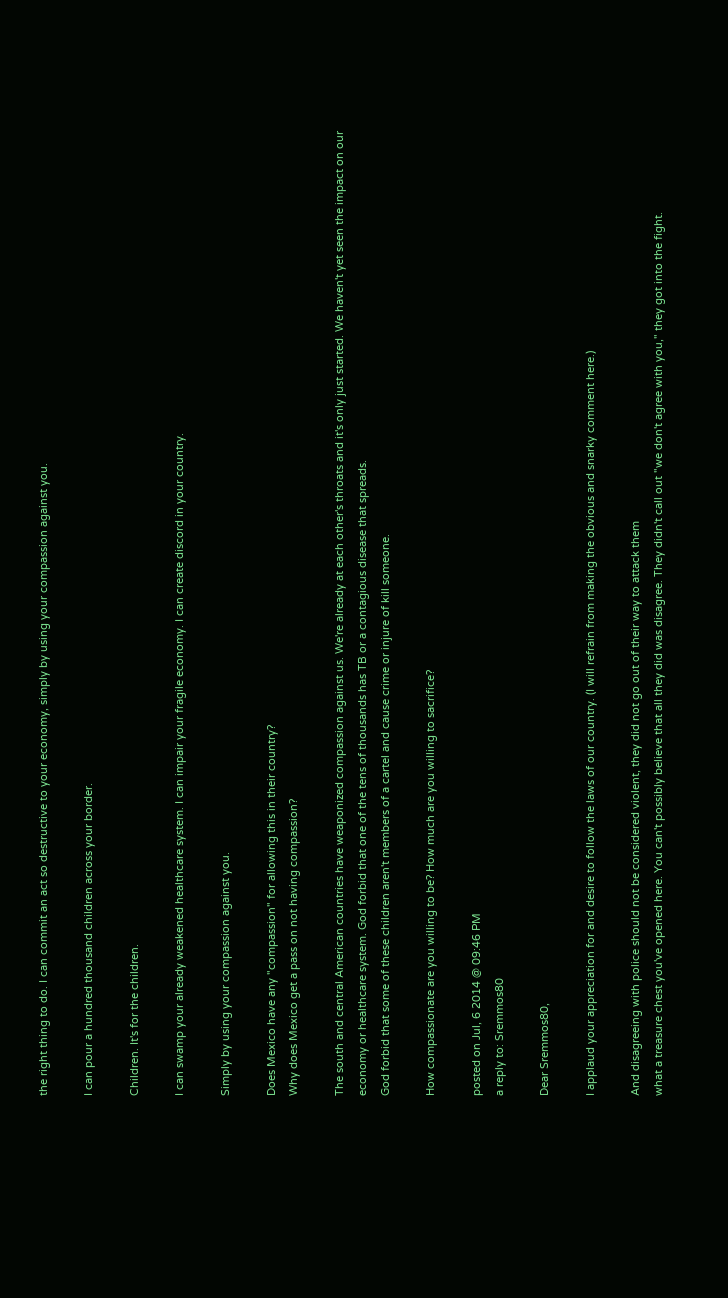the right thing to do. I can commit an act so destructive to your economy, simply by using your compassion against you.

I can pour a hundred thousand children across your border.

Children. It's for the children.

I can swamp your already weakened healthcare system. I can impair your fragile economy. I can create discord in your country.

Simply by using your compassion against you.

Does Mexico have any "compassion" for allowing this in their country?
Why does Mexico get a pass on not having compassion?

The south and central American countries have weaponized compassion against us. We're already at each other's throats and it's only just started. We haven't yet seen the impact on our economy or healthcare system. God forbid that one of the tens of thousands has TB or a contagious disease that spreads.
God forbid that some of these children aren't members of a cartel and cause crime or injure of kill someone.

How compassionate are you willing to be? How much are you willing to sacrifice?

posted on Jul, 6 2014 @ 09:46 PM
a reply to: Sremmos80

Dear Sremmos80,

I applaud your appreciation for and desire to follow the laws of our country. (I will refrain from making the obvious and snarky comment here.)

And disagreeing with police should not be considered violent, they did not go out of their way to attack them
what a treasure chest you've opened here. You can't possibly believe that all they did was disagree. They didn't call out "we don't agree with you," they got into the fight.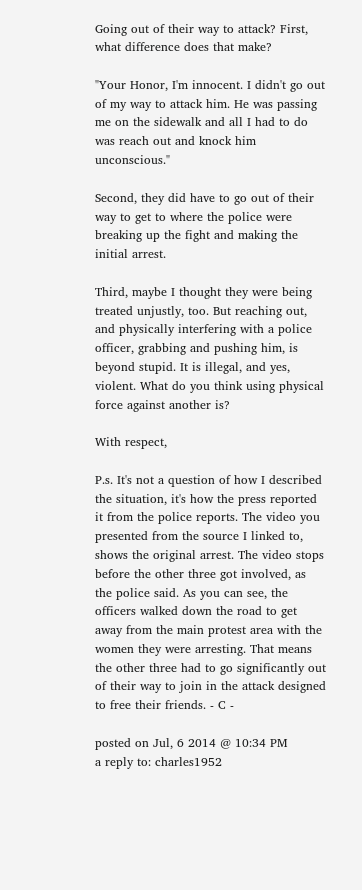Going out of their way to attack? First, what difference does that make?

"Your Honor, I'm innocent. I didn't go out of my way to attack him. He was passing me on the sidewalk and all I had to do was reach out and knock him unconscious."

Second, they did have to go out of their way to get to where the police were breaking up the fight and making the initial arrest.

Third, maybe I thought they were being treated unjustly, too. But reaching out, and physically interfering with a police officer, grabbing and pushing him, is beyond stupid. It is illegal, and yes, violent. What do you think using physical force against another is?

With respect,

P.s. It's not a question of how I described the situation, it's how the press reported it from the police reports. The video you presented from the source I linked to, shows the original arrest. The video stops before the other three got involved, as the police said. As you can see, the officers walked down the road to get away from the main protest area with the women they were arresting. That means the other three had to go significantly out of their way to join in the attack designed to free their friends. - C -

posted on Jul, 6 2014 @ 10:34 PM
a reply to: charles1952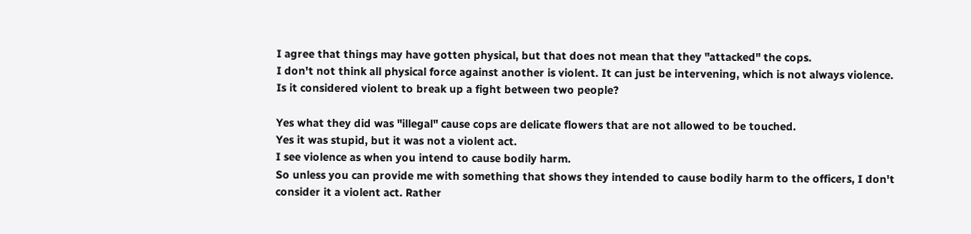I agree that things may have gotten physical, but that does not mean that they "attacked" the cops.
I don't not think all physical force against another is violent. It can just be intervening, which is not always violence.
Is it considered violent to break up a fight between two people?

Yes what they did was "illegal" cause cops are delicate flowers that are not allowed to be touched.
Yes it was stupid, but it was not a violent act.
I see violence as when you intend to cause bodily harm.
So unless you can provide me with something that shows they intended to cause bodily harm to the officers, I don't consider it a violent act. Rather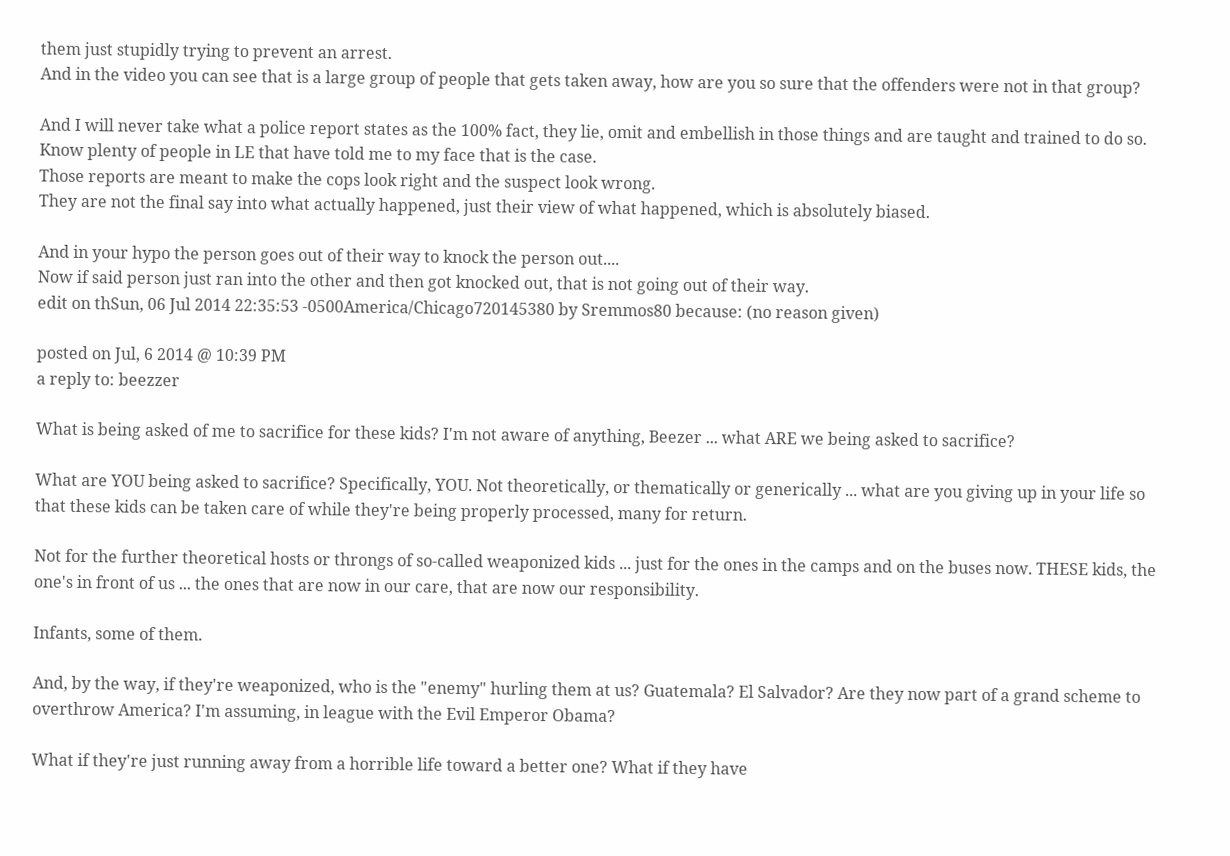them just stupidly trying to prevent an arrest.
And in the video you can see that is a large group of people that gets taken away, how are you so sure that the offenders were not in that group?

And I will never take what a police report states as the 100% fact, they lie, omit and embellish in those things and are taught and trained to do so. Know plenty of people in LE that have told me to my face that is the case.
Those reports are meant to make the cops look right and the suspect look wrong.
They are not the final say into what actually happened, just their view of what happened, which is absolutely biased.

And in your hypo the person goes out of their way to knock the person out....
Now if said person just ran into the other and then got knocked out, that is not going out of their way.
edit on thSun, 06 Jul 2014 22:35:53 -0500America/Chicago720145380 by Sremmos80 because: (no reason given)

posted on Jul, 6 2014 @ 10:39 PM
a reply to: beezzer

What is being asked of me to sacrifice for these kids? I'm not aware of anything, Beezer ... what ARE we being asked to sacrifice?

What are YOU being asked to sacrifice? Specifically, YOU. Not theoretically, or thematically or generically ... what are you giving up in your life so that these kids can be taken care of while they're being properly processed, many for return.

Not for the further theoretical hosts or throngs of so-called weaponized kids ... just for the ones in the camps and on the buses now. THESE kids, the one's in front of us ... the ones that are now in our care, that are now our responsibility.

Infants, some of them.

And, by the way, if they're weaponized, who is the "enemy" hurling them at us? Guatemala? El Salvador? Are they now part of a grand scheme to overthrow America? I'm assuming, in league with the Evil Emperor Obama?

What if they're just running away from a horrible life toward a better one? What if they have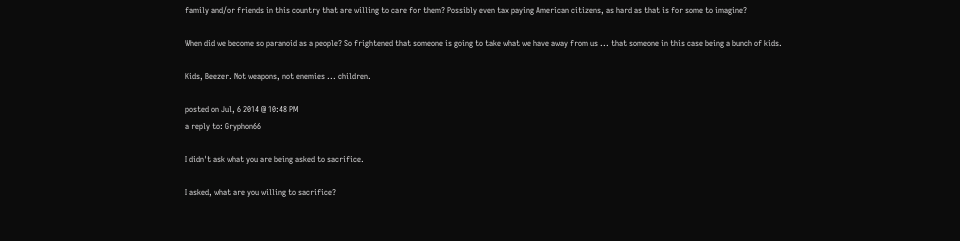family and/or friends in this country that are willing to care for them? Possibly even tax paying American citizens, as hard as that is for some to imagine?

When did we become so paranoid as a people? So frightened that someone is going to take what we have away from us ... that someone in this case being a bunch of kids.

Kids, Beezer. Not weapons, not enemies ... children.

posted on Jul, 6 2014 @ 10:48 PM
a reply to: Gryphon66

I didn't ask what you are being asked to sacrifice.

I asked, what are you willing to sacrifice?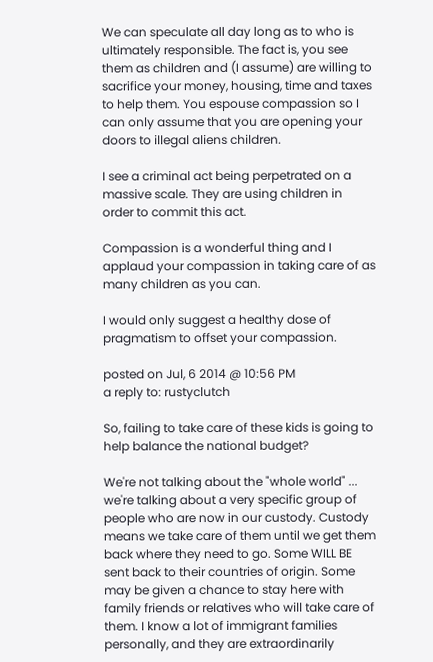We can speculate all day long as to who is ultimately responsible. The fact is, you see them as children and (I assume) are willing to sacrifice your money, housing, time and taxes to help them. You espouse compassion so I can only assume that you are opening your doors to illegal aliens children.

I see a criminal act being perpetrated on a massive scale. They are using children in order to commit this act.

Compassion is a wonderful thing and I applaud your compassion in taking care of as many children as you can.

I would only suggest a healthy dose of pragmatism to offset your compassion.

posted on Jul, 6 2014 @ 10:56 PM
a reply to: rustyclutch

So, failing to take care of these kids is going to help balance the national budget?

We're not talking about the "whole world" ... we're talking about a very specific group of people who are now in our custody. Custody means we take care of them until we get them back where they need to go. Some WILL BE sent back to their countries of origin. Some may be given a chance to stay here with family friends or relatives who will take care of them. I know a lot of immigrant families personally, and they are extraordinarily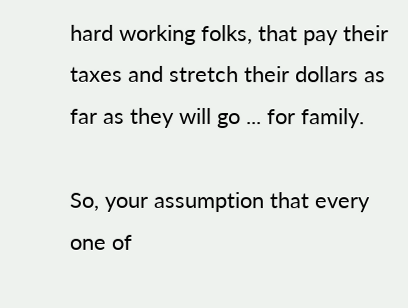hard working folks, that pay their taxes and stretch their dollars as far as they will go ... for family.

So, your assumption that every one of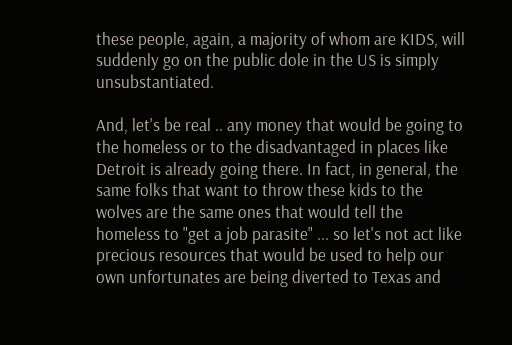these people, again, a majority of whom are KIDS, will suddenly go on the public dole in the US is simply unsubstantiated.

And, let's be real .. any money that would be going to the homeless or to the disadvantaged in places like Detroit is already going there. In fact, in general, the same folks that want to throw these kids to the wolves are the same ones that would tell the homeless to "get a job parasite" ... so let's not act like precious resources that would be used to help our own unfortunates are being diverted to Texas and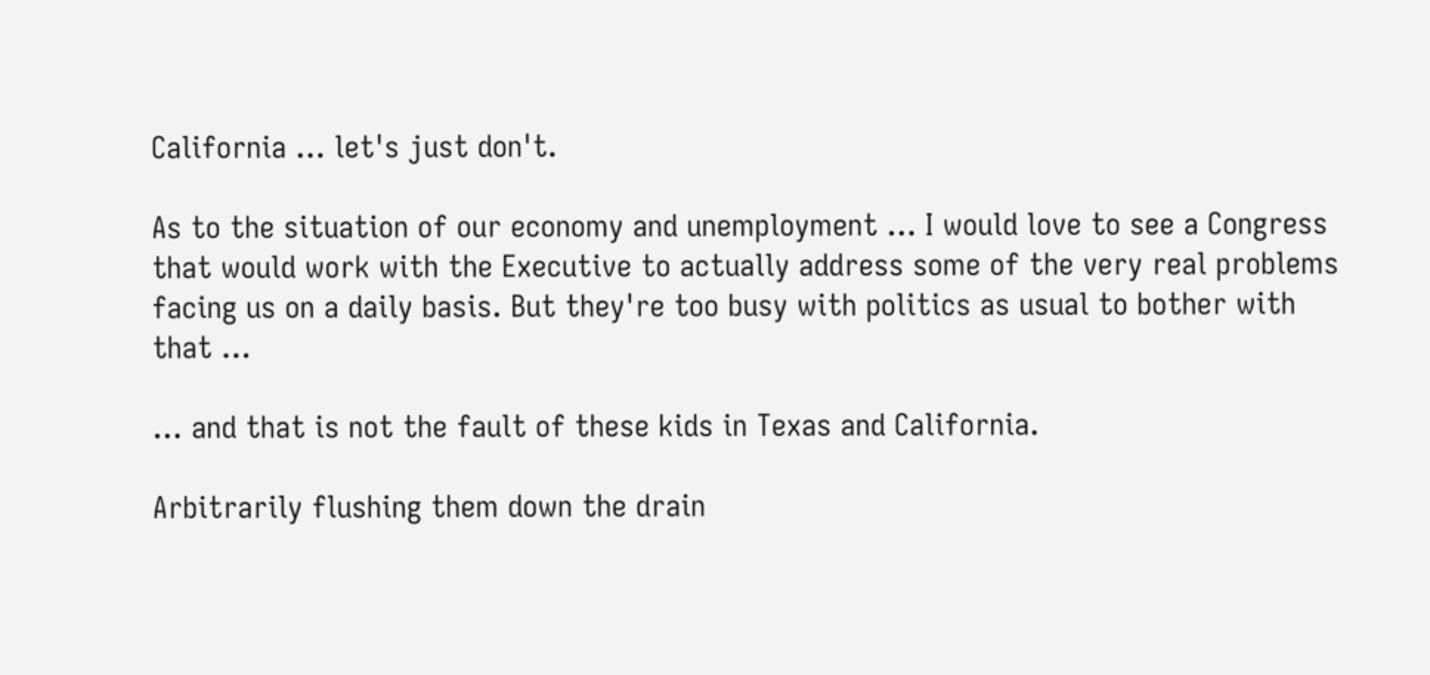California ... let's just don't.

As to the situation of our economy and unemployment ... I would love to see a Congress that would work with the Executive to actually address some of the very real problems facing us on a daily basis. But they're too busy with politics as usual to bother with that ...

... and that is not the fault of these kids in Texas and California.

Arbitrarily flushing them down the drain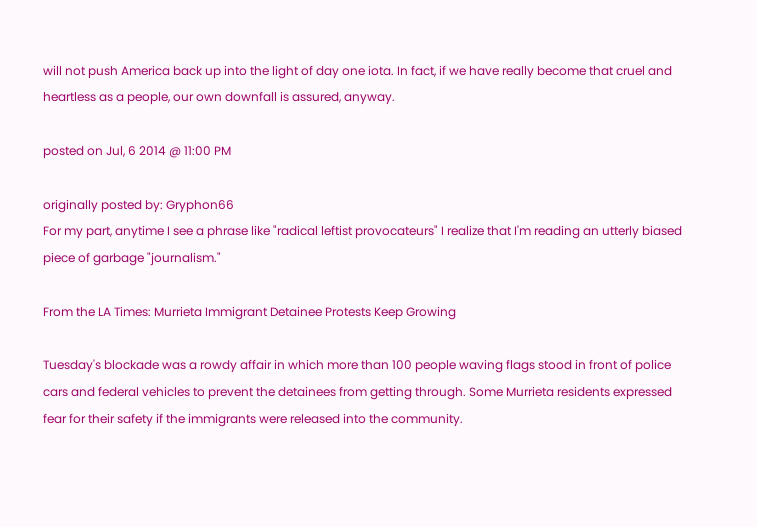will not push America back up into the light of day one iota. In fact, if we have really become that cruel and heartless as a people, our own downfall is assured, anyway.

posted on Jul, 6 2014 @ 11:00 PM

originally posted by: Gryphon66
For my part, anytime I see a phrase like "radical leftist provocateurs" I realize that I'm reading an utterly biased piece of garbage "journalism."

From the LA Times: Murrieta Immigrant Detainee Protests Keep Growing

Tuesday's blockade was a rowdy affair in which more than 100 people waving flags stood in front of police cars and federal vehicles to prevent the detainees from getting through. Some Murrieta residents expressed fear for their safety if the immigrants were released into the community.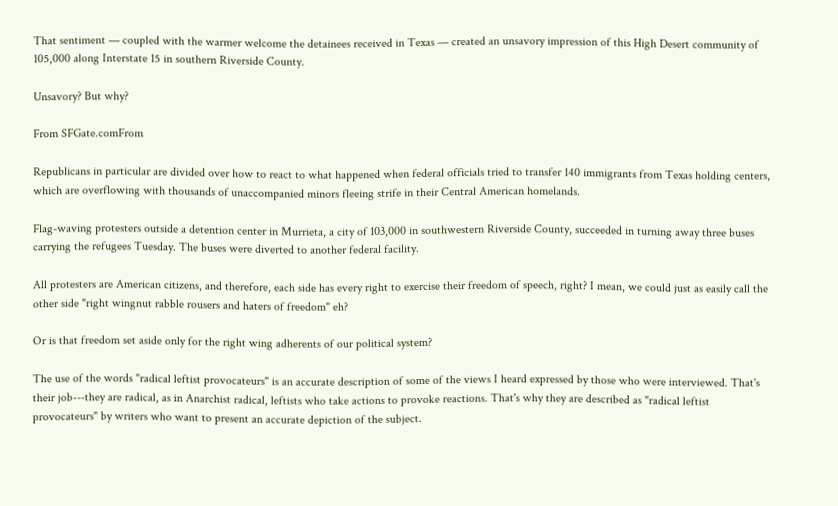That sentiment — coupled with the warmer welcome the detainees received in Texas — created an unsavory impression of this High Desert community of 105,000 along Interstate 15 in southern Riverside County.

Unsavory? But why?

From SFGate.comFrom

Republicans in particular are divided over how to react to what happened when federal officials tried to transfer 140 immigrants from Texas holding centers, which are overflowing with thousands of unaccompanied minors fleeing strife in their Central American homelands.

Flag-waving protesters outside a detention center in Murrieta, a city of 103,000 in southwestern Riverside County, succeeded in turning away three buses carrying the refugees Tuesday. The buses were diverted to another federal facility.

All protesters are American citizens, and therefore, each side has every right to exercise their freedom of speech, right? I mean, we could just as easily call the other side "right wingnut rabble rousers and haters of freedom" eh?

Or is that freedom set aside only for the right wing adherents of our political system?

The use of the words "radical leftist provocateurs" is an accurate description of some of the views I heard expressed by those who were interviewed. That's their job---they are radical, as in Anarchist radical, leftists who take actions to provoke reactions. That's why they are described as "radical leftist provocateurs" by writers who want to present an accurate depiction of the subject.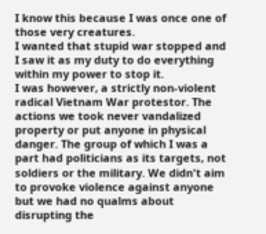I know this because I was once one of those very creatures.
I wanted that stupid war stopped and I saw it as my duty to do everything within my power to stop it.
I was however, a strictly non-violent radical Vietnam War protestor. The actions we took never vandalized property or put anyone in physical danger. The group of which I was a part had politicians as its targets, not soldiers or the military. We didn't aim to provoke violence against anyone but we had no qualms about disrupting the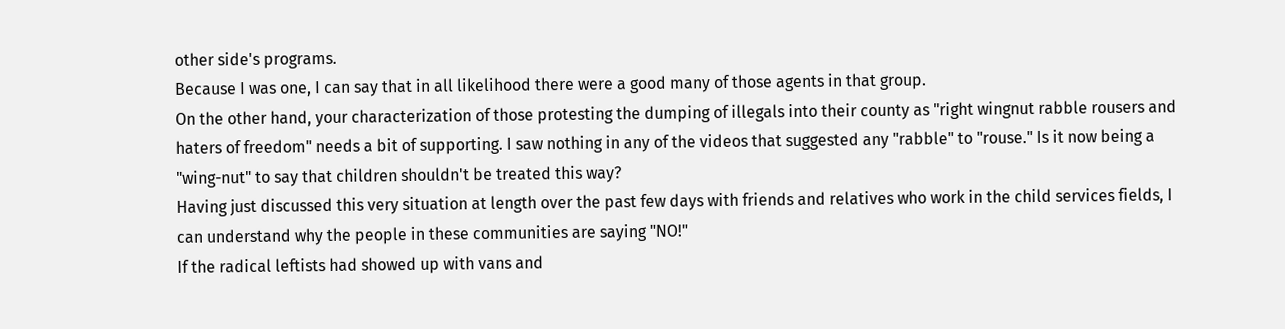other side's programs.
Because I was one, I can say that in all likelihood there were a good many of those agents in that group.
On the other hand, your characterization of those protesting the dumping of illegals into their county as "right wingnut rabble rousers and haters of freedom" needs a bit of supporting. I saw nothing in any of the videos that suggested any "rabble" to "rouse." Is it now being a "wing-nut" to say that children shouldn't be treated this way?
Having just discussed this very situation at length over the past few days with friends and relatives who work in the child services fields, I can understand why the people in these communities are saying "NO!"
If the radical leftists had showed up with vans and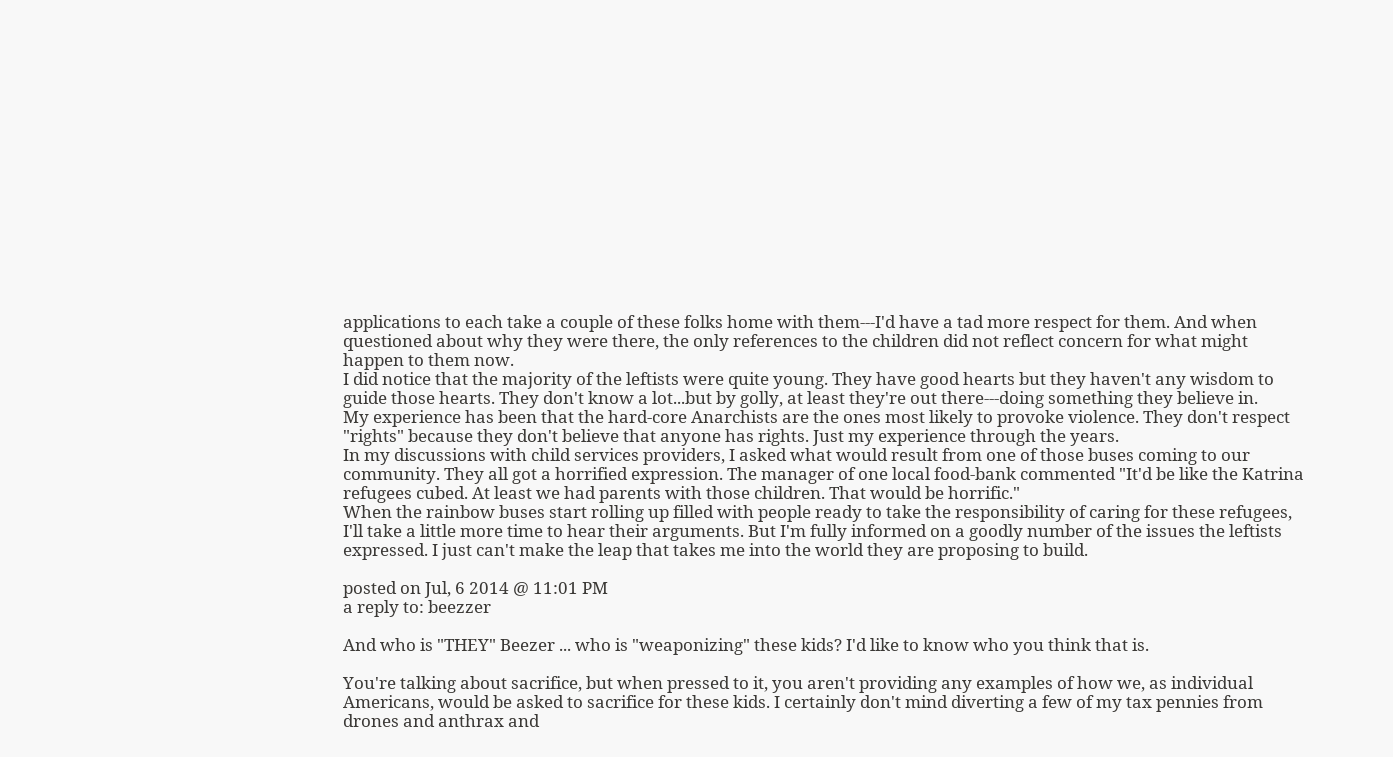applications to each take a couple of these folks home with them---I'd have a tad more respect for them. And when questioned about why they were there, the only references to the children did not reflect concern for what might happen to them now.
I did notice that the majority of the leftists were quite young. They have good hearts but they haven't any wisdom to guide those hearts. They don't know a lot...but by golly, at least they're out there---doing something they believe in.
My experience has been that the hard-core Anarchists are the ones most likely to provoke violence. They don't respect "rights" because they don't believe that anyone has rights. Just my experience through the years.
In my discussions with child services providers, I asked what would result from one of those buses coming to our community. They all got a horrified expression. The manager of one local food-bank commented "It'd be like the Katrina refugees cubed. At least we had parents with those children. That would be horrific."
When the rainbow buses start rolling up filled with people ready to take the responsibility of caring for these refugees, I'll take a little more time to hear their arguments. But I'm fully informed on a goodly number of the issues the leftists expressed. I just can't make the leap that takes me into the world they are proposing to build.

posted on Jul, 6 2014 @ 11:01 PM
a reply to: beezzer

And who is "THEY" Beezer ... who is "weaponizing" these kids? I'd like to know who you think that is.

You're talking about sacrifice, but when pressed to it, you aren't providing any examples of how we, as individual Americans, would be asked to sacrifice for these kids. I certainly don't mind diverting a few of my tax pennies from drones and anthrax and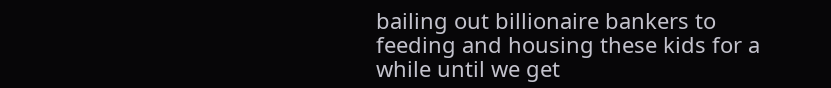bailing out billionaire bankers to feeding and housing these kids for a while until we get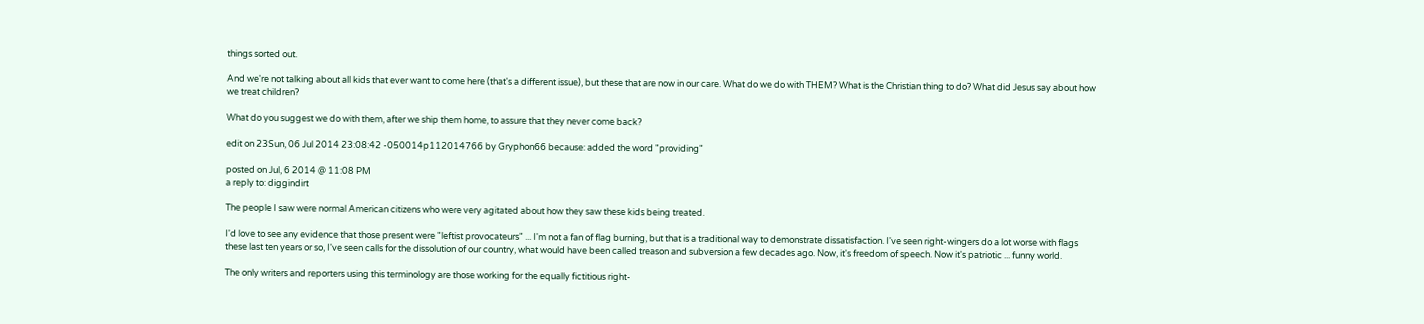things sorted out.

And we're not talking about all kids that ever want to come here (that's a different issue), but these that are now in our care. What do we do with THEM? What is the Christian thing to do? What did Jesus say about how we treat children?

What do you suggest we do with them, after we ship them home, to assure that they never come back?

edit on 23Sun, 06 Jul 2014 23:08:42 -050014p112014766 by Gryphon66 because: added the word "providing"

posted on Jul, 6 2014 @ 11:08 PM
a reply to: diggindirt

The people I saw were normal American citizens who were very agitated about how they saw these kids being treated.

I'd love to see any evidence that those present were "leftist provocateurs" ... I'm not a fan of flag burning, but that is a traditional way to demonstrate dissatisfaction. I've seen right-wingers do a lot worse with flags these last ten years or so, I've seen calls for the dissolution of our country, what would have been called treason and subversion a few decades ago. Now, it's freedom of speech. Now it's patriotic ... funny world.

The only writers and reporters using this terminology are those working for the equally fictitious right-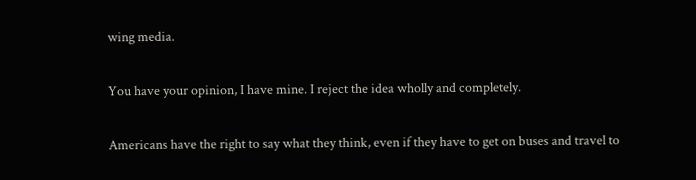wing media.

You have your opinion, I have mine. I reject the idea wholly and completely.

Americans have the right to say what they think, even if they have to get on buses and travel to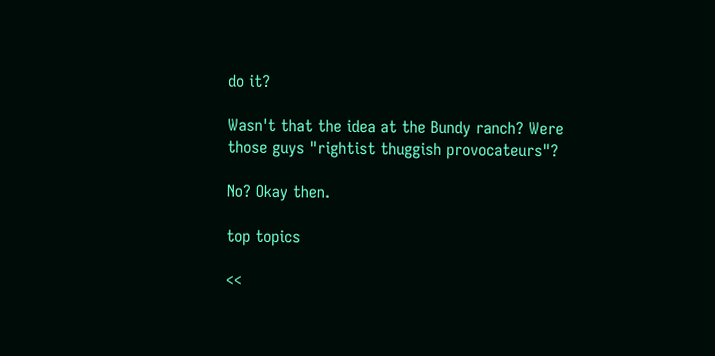do it?

Wasn't that the idea at the Bundy ranch? Were those guys "rightist thuggish provocateurs"?

No? Okay then.

top topics

<<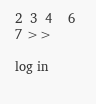2  3  4    6  7 >>

log in